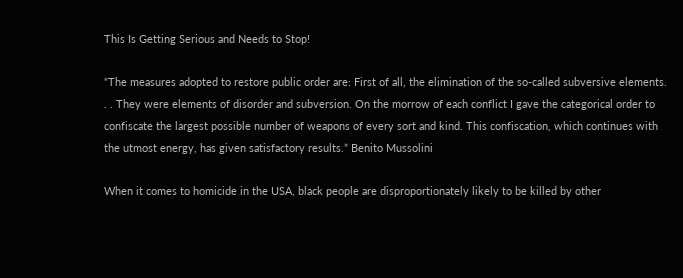This Is Getting Serious and Needs to Stop!

“The measures adopted to restore public order are: First of all, the elimination of the so-called subversive elements. . . They were elements of disorder and subversion. On the morrow of each conflict I gave the categorical order to confiscate the largest possible number of weapons of every sort and kind. This confiscation, which continues with the utmost energy, has given satisfactory results.” Benito Mussolini

When it comes to homicide in the USA, black people are disproportionately likely to be killed by other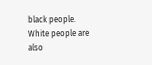black people. White people are also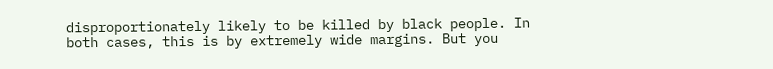disproportionately likely to be killed by black people. In both cases, this is by extremely wide margins. But you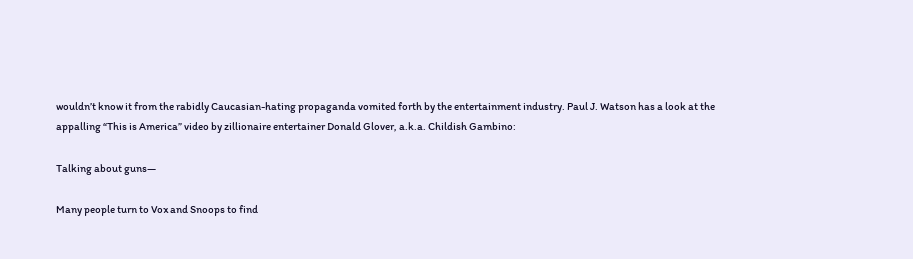wouldn’t know it from the rabidly Caucasian-hating propaganda vomited forth by the entertainment industry. Paul J. Watson has a look at the appalling “This is America” video by zillionaire entertainer Donald Glover, a.k.a. Childish Gambino:

Talking about guns—

Many people turn to Vox and Snoops to find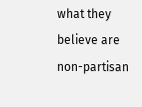what they believe are non-partisan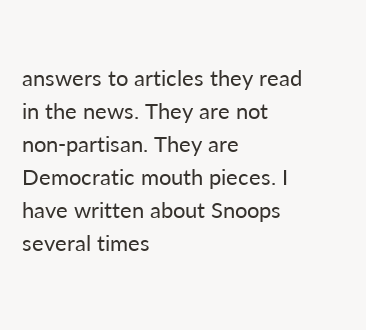answers to articles they read in the news. They are not non-partisan. They are Democratic mouth pieces. I have written about Snoops several times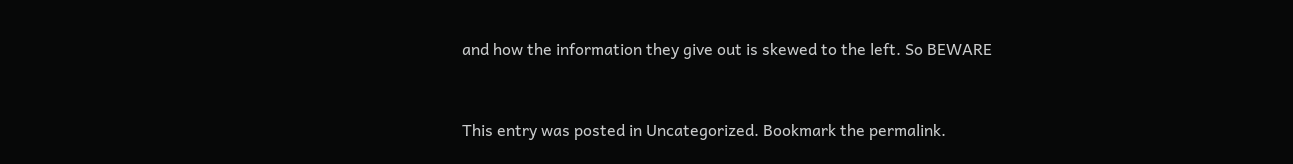and how the information they give out is skewed to the left. So BEWARE


This entry was posted in Uncategorized. Bookmark the permalink.